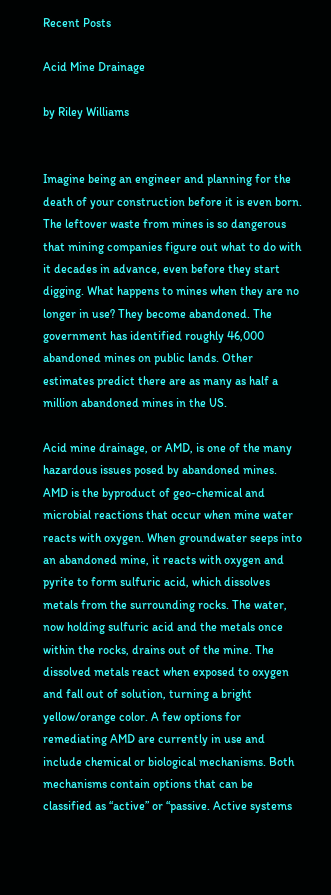Recent Posts

Acid Mine Drainage

by Riley Williams


Imagine being an engineer and planning for the death of your construction before it is even born. The leftover waste from mines is so dangerous that mining companies figure out what to do with it decades in advance, even before they start digging. What happens to mines when they are no longer in use? They become abandoned. The government has identified roughly 46,000 abandoned mines on public lands. Other estimates predict there are as many as half a million abandoned mines in the US.

Acid mine drainage, or AMD, is one of the many hazardous issues posed by abandoned mines. AMD is the byproduct of geo-chemical and microbial reactions that occur when mine water reacts with oxygen. When groundwater seeps into an abandoned mine, it reacts with oxygen and pyrite to form sulfuric acid, which dissolves metals from the surrounding rocks. The water, now holding sulfuric acid and the metals once within the rocks, drains out of the mine. The dissolved metals react when exposed to oxygen and fall out of solution, turning a bright yellow/orange color. A few options for remediating AMD are currently in use and include chemical or biological mechanisms. Both mechanisms contain options that can be classified as “active” or “passive. Active systems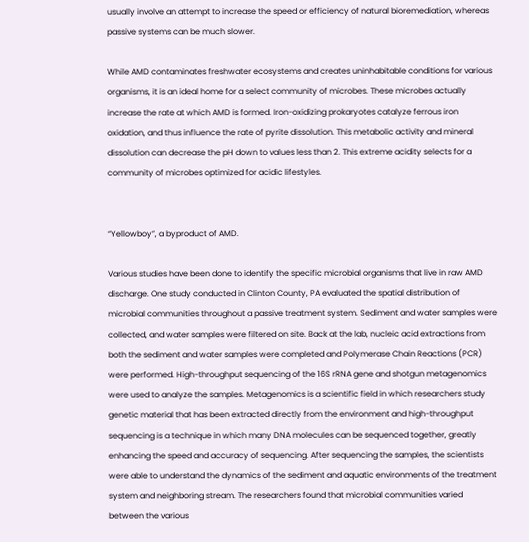usually involve an attempt to increase the speed or efficiency of natural bioremediation, whereas passive systems can be much slower.

While AMD contaminates freshwater ecosystems and creates uninhabitable conditions for various organisms, it is an ideal home for a select community of microbes. These microbes actually increase the rate at which AMD is formed. Iron-oxidizing prokaryotes catalyze ferrous iron oxidation, and thus influence the rate of pyrite dissolution. This metabolic activity and mineral dissolution can decrease the pH down to values less than 2. This extreme acidity selects for a community of microbes optimized for acidic lifestyles.


“Yellowboy”, a byproduct of AMD.

Various studies have been done to identify the specific microbial organisms that live in raw AMD discharge. One study conducted in Clinton County, PA evaluated the spatial distribution of microbial communities throughout a passive treatment system. Sediment and water samples were collected, and water samples were filtered on site. Back at the lab, nucleic acid extractions from both the sediment and water samples were completed and Polymerase Chain Reactions (PCR) were performed. High-throughput sequencing of the 16S rRNA gene and shotgun metagenomics were used to analyze the samples. Metagenomics is a scientific field in which researchers study genetic material that has been extracted directly from the environment and high-throughput sequencing is a technique in which many DNA molecules can be sequenced together, greatly enhancing the speed and accuracy of sequencing. After sequencing the samples, the scientists were able to understand the dynamics of the sediment and aquatic environments of the treatment system and neighboring stream. The researchers found that microbial communities varied between the various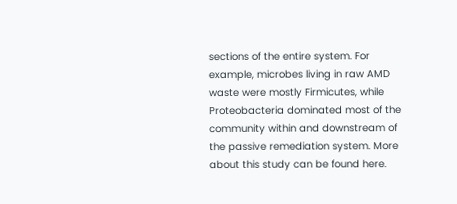sections of the entire system. For example, microbes living in raw AMD waste were mostly Firmicutes, while Proteobacteria dominated most of the community within and downstream of the passive remediation system. More about this study can be found here.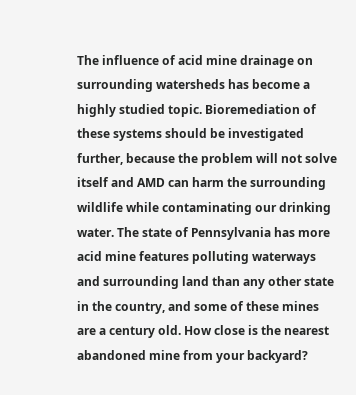The influence of acid mine drainage on surrounding watersheds has become a highly studied topic. Bioremediation of these systems should be investigated further, because the problem will not solve itself and AMD can harm the surrounding wildlife while contaminating our drinking water. The state of Pennsylvania has more acid mine features polluting waterways and surrounding land than any other state in the country, and some of these mines are a century old. How close is the nearest abandoned mine from your backyard?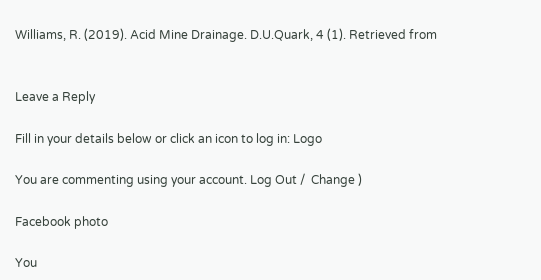Williams, R. (2019). Acid Mine Drainage. D.U.Quark, 4 (1). Retrieved from


Leave a Reply

Fill in your details below or click an icon to log in: Logo

You are commenting using your account. Log Out /  Change )

Facebook photo

You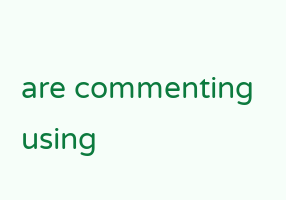are commenting using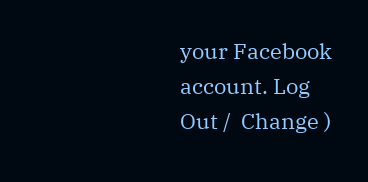your Facebook account. Log Out /  Change )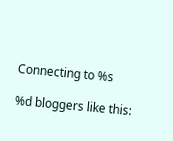Connecting to %s

%d bloggers like this: